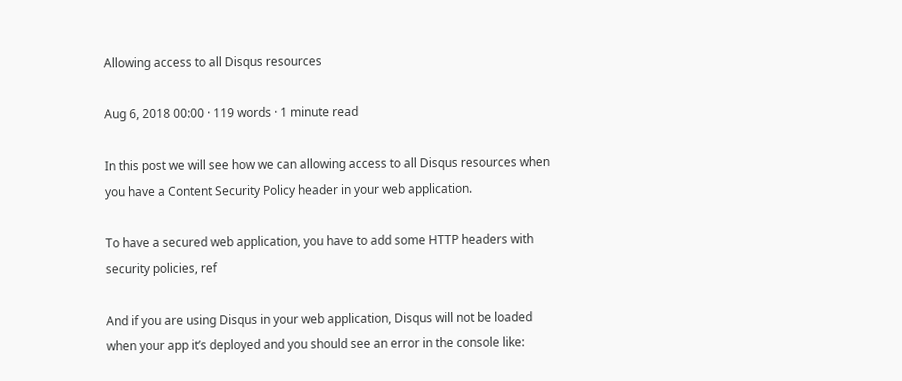Allowing access to all Disqus resources

Aug 6, 2018 00:00 · 119 words · 1 minute read

In this post we will see how we can allowing access to all Disqus resources when you have a Content Security Policy header in your web application.

To have a secured web application, you have to add some HTTP headers with security policies, ref

And if you are using Disqus in your web application, Disqus will not be loaded when your app it’s deployed and you should see an error in the console like: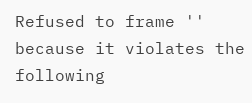Refused to frame '' because it violates the following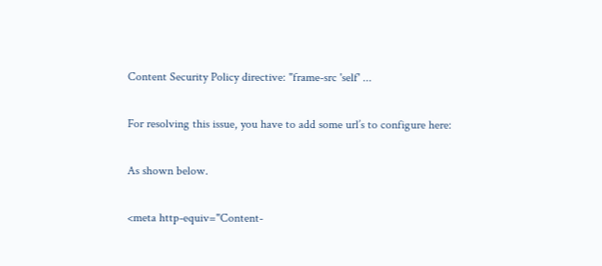Content Security Policy directive: "frame-src 'self' ...

For resolving this issue, you have to add some url’s to configure here:

As shown below.

<meta http-equiv="Content-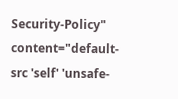Security-Policy" content="default-src 'self' 'unsafe-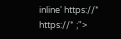inline' https://* https://* ;">